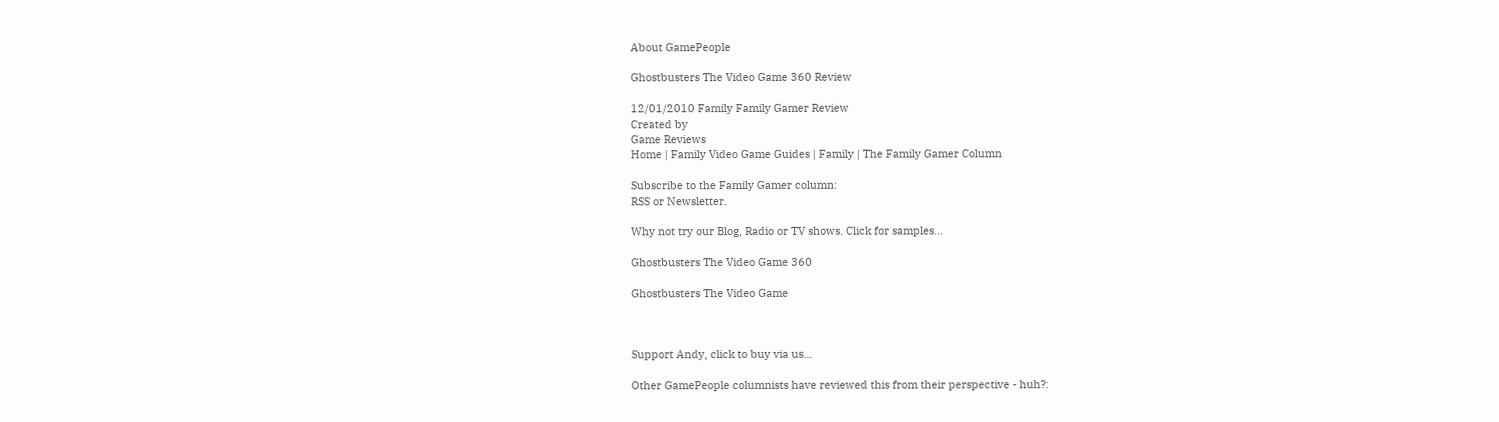About GamePeople

Ghostbusters The Video Game 360 Review

12/01/2010 Family Family Gamer Review
Created by
Game Reviews
Home | Family Video Game Guides | Family | The Family Gamer Column

Subscribe to the Family Gamer column:
RSS or Newsletter.

Why not try our Blog, Radio or TV shows. Click for samples...

Ghostbusters The Video Game 360

Ghostbusters The Video Game



Support Andy, click to buy via us...

Other GamePeople columnists have reviewed this from their perspective - huh?: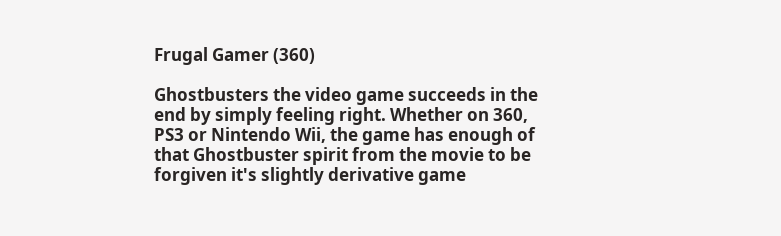Frugal Gamer (360)

Ghostbusters the video game succeeds in the end by simply feeling right. Whether on 360, PS3 or Nintendo Wii, the game has enough of that Ghostbuster spirit from the movie to be forgiven it's slightly derivative game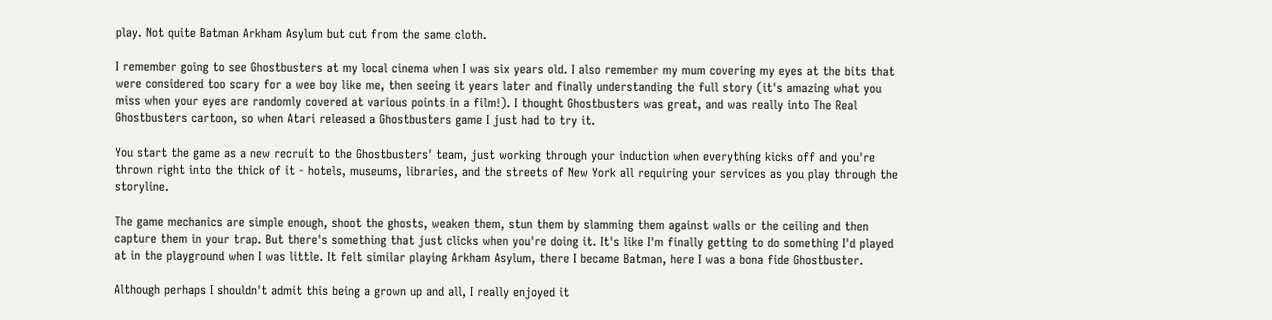play. Not quite Batman Arkham Asylum but cut from the same cloth.

I remember going to see Ghostbusters at my local cinema when I was six years old. I also remember my mum covering my eyes at the bits that were considered too scary for a wee boy like me, then seeing it years later and finally understanding the full story (it's amazing what you miss when your eyes are randomly covered at various points in a film!). I thought Ghostbusters was great, and was really into The Real Ghostbusters cartoon, so when Atari released a Ghostbusters game I just had to try it.

You start the game as a new recruit to the Ghostbusters' team, just working through your induction when everything kicks off and you're thrown right into the thick of it - hotels, museums, libraries, and the streets of New York all requiring your services as you play through the storyline.

The game mechanics are simple enough, shoot the ghosts, weaken them, stun them by slamming them against walls or the ceiling and then capture them in your trap. But there's something that just clicks when you're doing it. It's like I'm finally getting to do something I'd played at in the playground when I was little. It felt similar playing Arkham Asylum, there I became Batman, here I was a bona fide Ghostbuster.

Although perhaps I shouldn't admit this being a grown up and all, I really enjoyed it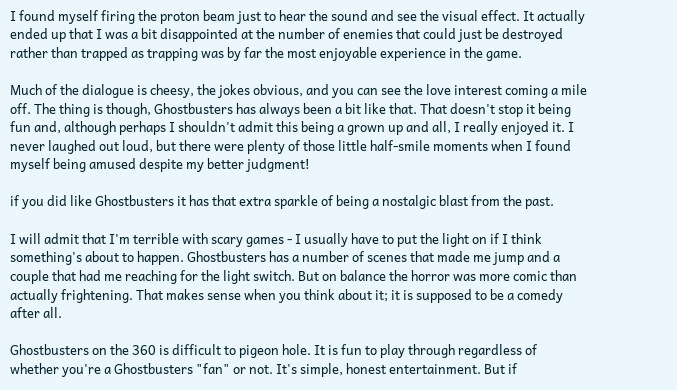I found myself firing the proton beam just to hear the sound and see the visual effect. It actually ended up that I was a bit disappointed at the number of enemies that could just be destroyed rather than trapped as trapping was by far the most enjoyable experience in the game.

Much of the dialogue is cheesy, the jokes obvious, and you can see the love interest coming a mile off. The thing is though, Ghostbusters has always been a bit like that. That doesn't stop it being fun and, although perhaps I shouldn't admit this being a grown up and all, I really enjoyed it. I never laughed out loud, but there were plenty of those little half-smile moments when I found myself being amused despite my better judgment!

if you did like Ghostbusters it has that extra sparkle of being a nostalgic blast from the past.

I will admit that I'm terrible with scary games - I usually have to put the light on if I think something's about to happen. Ghostbusters has a number of scenes that made me jump and a couple that had me reaching for the light switch. But on balance the horror was more comic than actually frightening. That makes sense when you think about it; it is supposed to be a comedy after all.

Ghostbusters on the 360 is difficult to pigeon hole. It is fun to play through regardless of whether you're a Ghostbusters "fan" or not. It's simple, honest entertainment. But if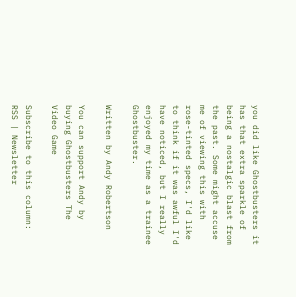you did like Ghostbusters it has that extra sparkle of being a nostalgic blast from the past. Some might accuse me of viewing this with rose-tinted specs, I'd like to think if it was awful I'd have noticed, but I really enjoyed my time as a trainee Ghostbuster.

Written by Andy Robertson

You can support Andy by buying Ghostbusters The Video Game

Subscribe to this column:
RSS | Newsletter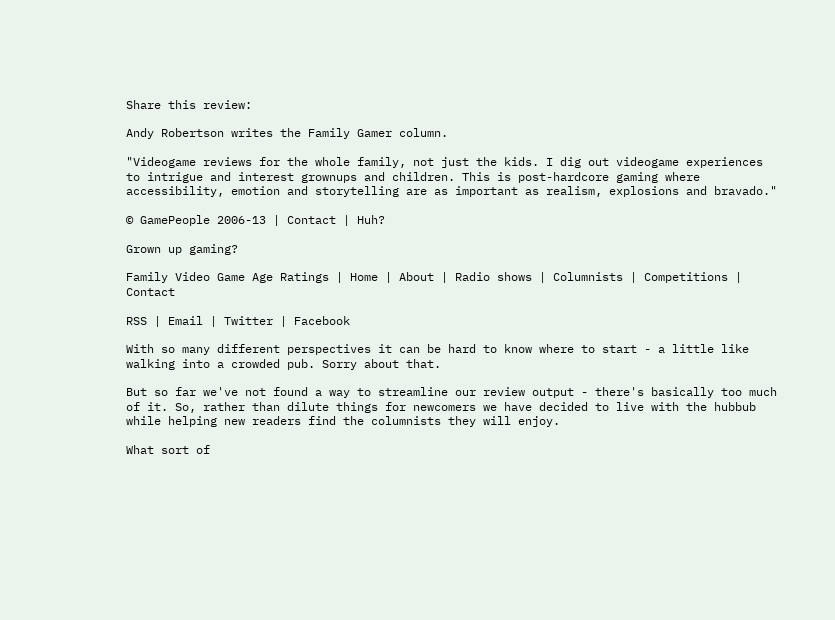Share this review:

Andy Robertson writes the Family Gamer column.

"Videogame reviews for the whole family, not just the kids. I dig out videogame experiences to intrigue and interest grownups and children. This is post-hardcore gaming where accessibility, emotion and storytelling are as important as realism, explosions and bravado."

© GamePeople 2006-13 | Contact | Huh?

Grown up gaming?

Family Video Game Age Ratings | Home | About | Radio shows | Columnists | Competitions | Contact

RSS | Email | Twitter | Facebook

With so many different perspectives it can be hard to know where to start - a little like walking into a crowded pub. Sorry about that.

But so far we've not found a way to streamline our review output - there's basically too much of it. So, rather than dilute things for newcomers we have decided to live with the hubbub while helping new readers find the columnists they will enjoy.

What sort of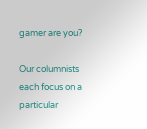gamer are you?

Our columnists each focus on a particular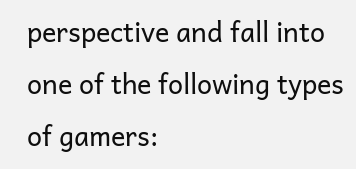perspective and fall into one of the following types of gamers: